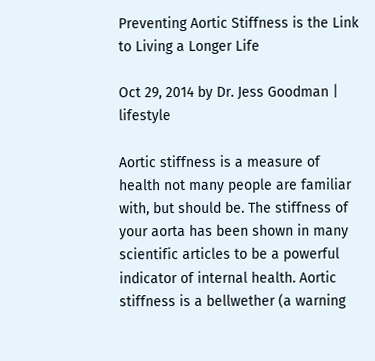Preventing Aortic Stiffness is the Link to Living a Longer Life

Oct 29, 2014 by Dr. Jess Goodman | lifestyle

Aortic stiffness is a measure of health not many people are familiar with, but should be. The stiffness of your aorta has been shown in many scientific articles to be a powerful indicator of internal health. Aortic stiffness is a bellwether (a warning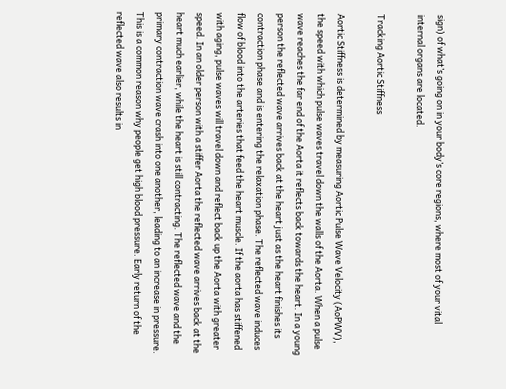sign) of what’s going on in your body’s core regions, where most of your vital internal organs are located.

Tracking Aortic Stiffness

Aortic Stiffness is determined by measuring Aortic Pulse Wave Velocity (AoPWV), the speed with which pulse waves travel down the walls of the Aorta. When a pulse wave reaches the far end of the Aorta it reflects back towards the heart. In a young person the reflected wave arrives back at the heart just as the heart finishes its contraction phase and is entering the relaxation phase. The reflected wave induces flow of blood into the arteries that feed the heart muscle. If the aorta has stiffened with aging, pulse waves will travel down and reflect back up the Aorta with greater speed. In an older person with a stiffer Aorta the reflected wave arrives back at the heart much earlier, while the heart is still contracting. The reflected wave and the primary contraction wave crash into one another, leading to an increase in pressure. This is a common reason why people get high blood pressure. Early return of the reflected wave also results in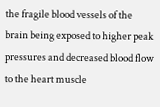the fragile blood vessels of the brain being exposed to higher peak pressures and decreased blood flow to the heart muscle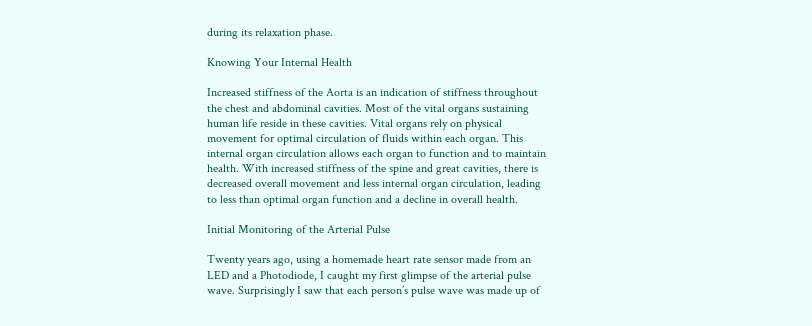during its relaxation phase.

Knowing Your Internal Health

Increased stiffness of the Aorta is an indication of stiffness throughout the chest and abdominal cavities. Most of the vital organs sustaining human life reside in these cavities. Vital organs rely on physical movement for optimal circulation of fluids within each organ. This internal organ circulation allows each organ to function and to maintain health. With increased stiffness of the spine and great cavities, there is decreased overall movement and less internal organ circulation, leading to less than optimal organ function and a decline in overall health.

Initial Monitoring of the Arterial Pulse

Twenty years ago, using a homemade heart rate sensor made from an LED and a Photodiode, I caught my first glimpse of the arterial pulse wave. Surprisingly I saw that each person’s pulse wave was made up of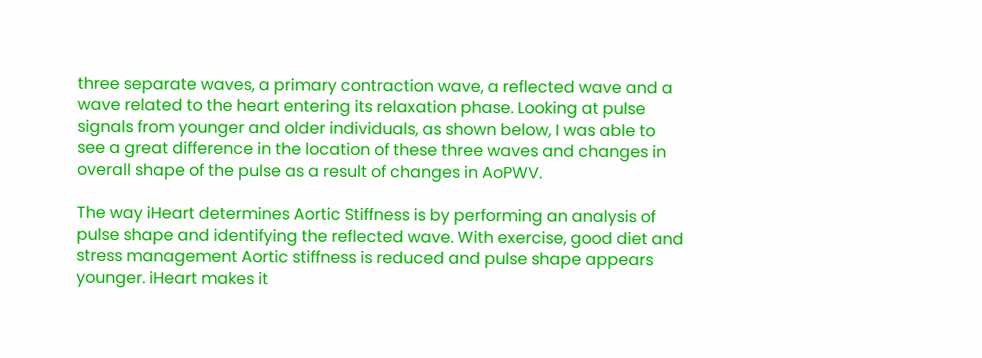three separate waves, a primary contraction wave, a reflected wave and a wave related to the heart entering its relaxation phase. Looking at pulse signals from younger and older individuals, as shown below, I was able to see a great difference in the location of these three waves and changes in overall shape of the pulse as a result of changes in AoPWV.

The way iHeart determines Aortic Stiffness is by performing an analysis of pulse shape and identifying the reflected wave. With exercise, good diet and stress management Aortic stiffness is reduced and pulse shape appears younger. iHeart makes it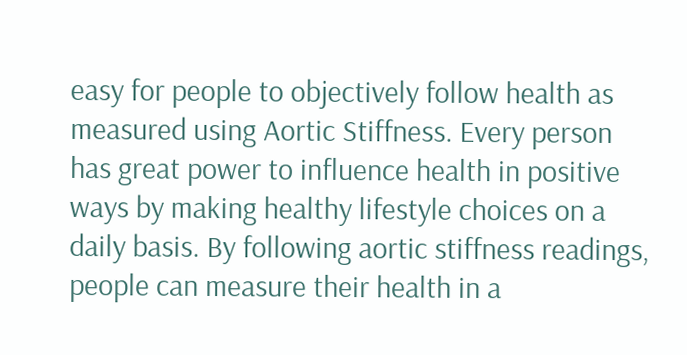easy for people to objectively follow health as measured using Aortic Stiffness. Every person has great power to influence health in positive ways by making healthy lifestyle choices on a daily basis. By following aortic stiffness readings, people can measure their health in a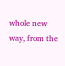whole new way, from the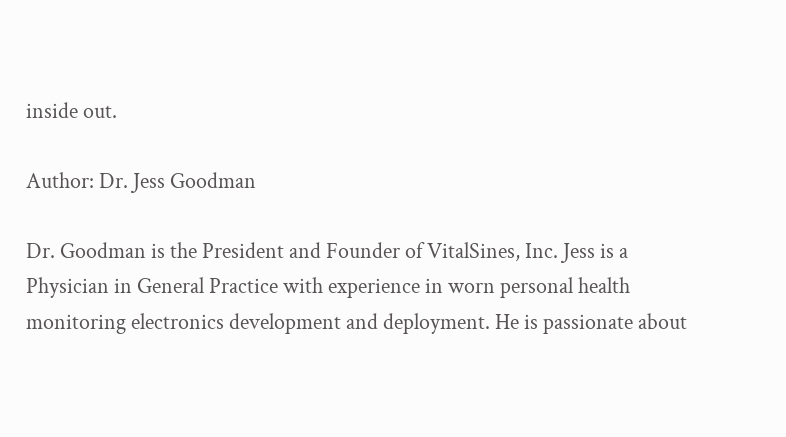inside out.

Author: Dr. Jess Goodman

Dr. Goodman is the President and Founder of VitalSines, Inc. Jess is a Physician in General Practice with experience in worn personal health monitoring electronics development and deployment. He is passionate about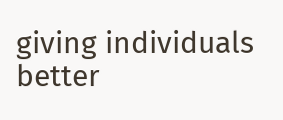giving individuals better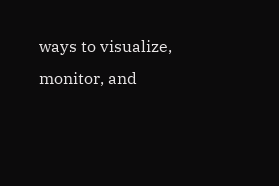ways to visualize, monitor, and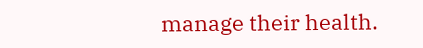manage their health.